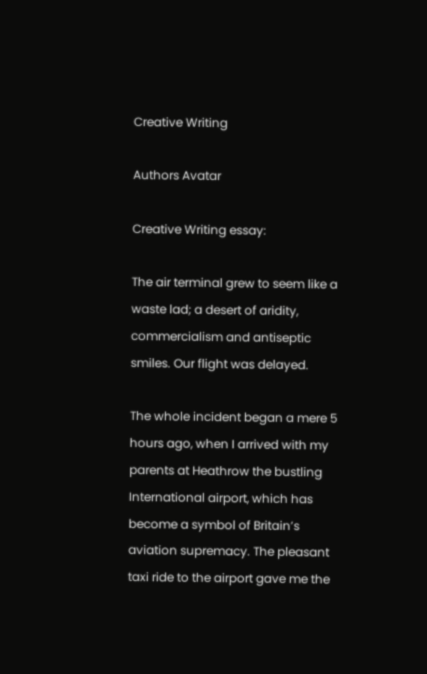Creative Writing

Authors Avatar

Creative Writing essay:

The air terminal grew to seem like a waste lad; a desert of aridity, commercialism and antiseptic smiles. Our flight was delayed.

The whole incident began a mere 5 hours ago, when I arrived with my parents at Heathrow the bustling International airport, which has become a symbol of Britain’s aviation supremacy. The pleasant taxi ride to the airport gave me the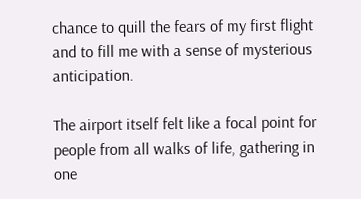chance to quill the fears of my first flight and to fill me with a sense of mysterious anticipation.

The airport itself felt like a focal point for people from all walks of life, gathering in one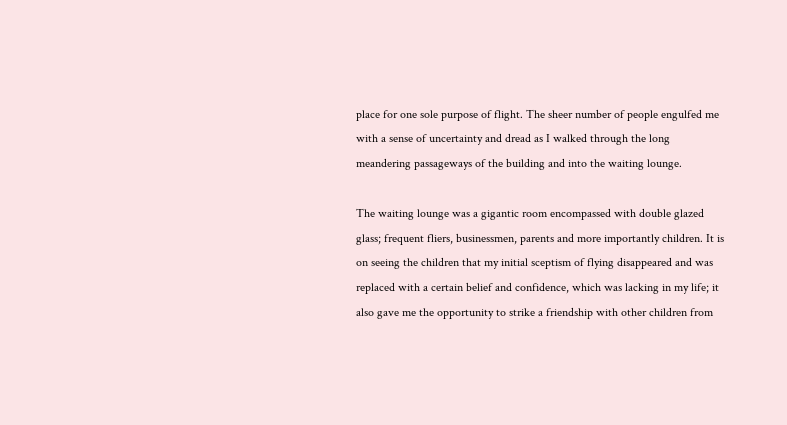place for one sole purpose of flight. The sheer number of people engulfed me with a sense of uncertainty and dread as I walked through the long meandering passageways of the building and into the waiting lounge.

The waiting lounge was a gigantic room encompassed with double glazed glass; frequent fliers, businessmen, parents and more importantly children. It is on seeing the children that my initial sceptism of flying disappeared and was replaced with a certain belief and confidence, which was lacking in my life; it also gave me the opportunity to strike a friendship with other children from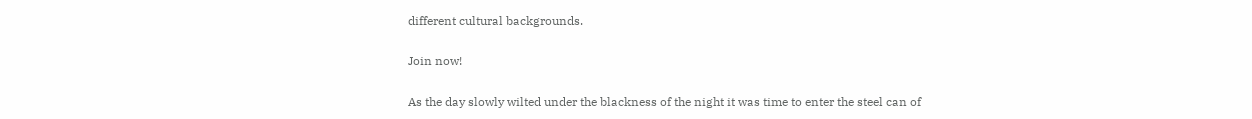different cultural backgrounds.

Join now!

As the day slowly wilted under the blackness of the night it was time to enter the steel can of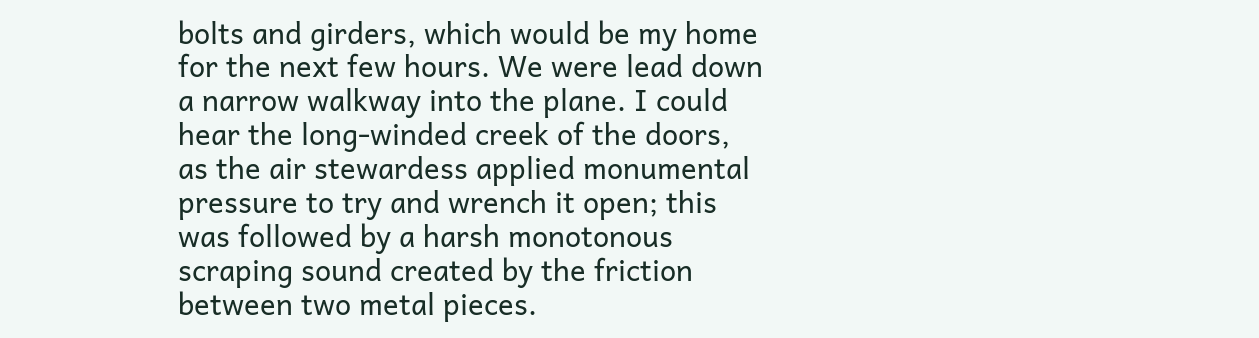bolts and girders, which would be my home for the next few hours. We were lead down a narrow walkway into the plane. I could hear the long-winded creek of the doors, as the air stewardess applied monumental pressure to try and wrench it open; this was followed by a harsh monotonous scraping sound created by the friction between two metal pieces.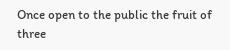Once open to the public the fruit of three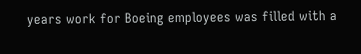years work for Boeing employees was filled with a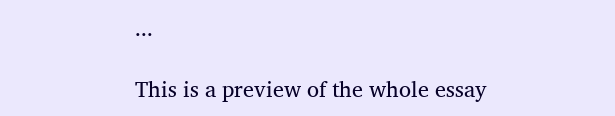...

This is a preview of the whole essay